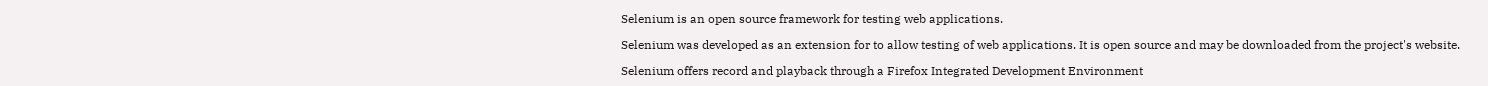Selenium is an open source framework for testing web applications.

Selenium was developed as an extension for to allow testing of web applications. It is open source and may be downloaded from the project's website.

Selenium offers record and playback through a Firefox Integrated Development Environment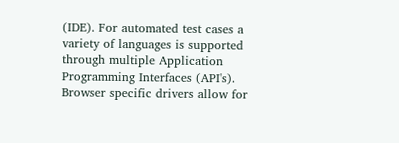(IDE). For automated test cases a variety of languages is supported through multiple Application Programming Interfaces (API's). Browser specific drivers allow for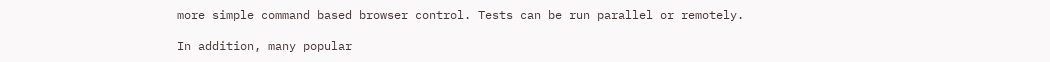more simple command based browser control. Tests can be run parallel or remotely.

In addition, many popular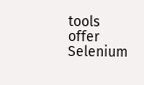tools offer Selenium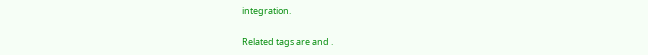integration.

Related tags are and .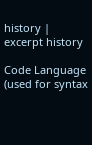history | excerpt history

Code Language (used for syntax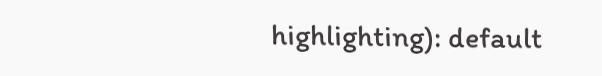highlighting): default